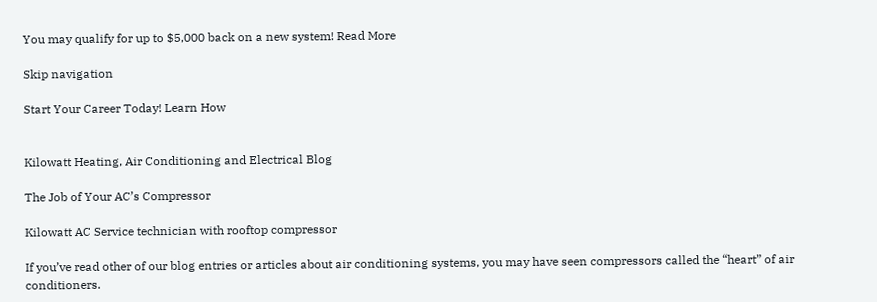You may qualify for up to $5,000 back on a new system! Read More

Skip navigation

Start Your Career Today! Learn How


Kilowatt Heating, Air Conditioning and Electrical Blog

The Job of Your AC’s Compressor

Kilowatt AC Service technician with rooftop compressor

If you’ve read other of our blog entries or articles about air conditioning systems, you may have seen compressors called the “heart” of air conditioners.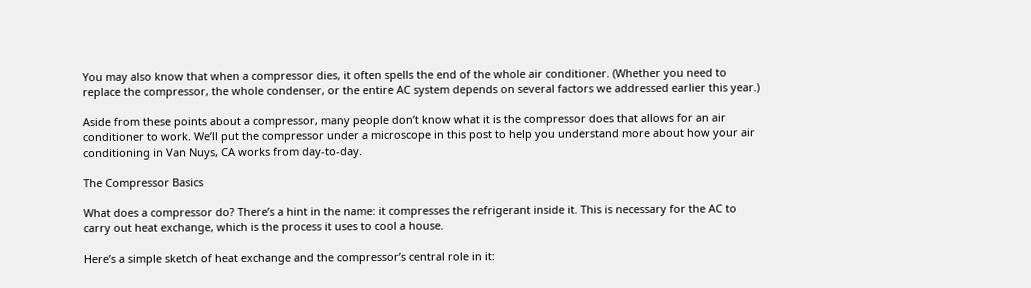You may also know that when a compressor dies, it often spells the end of the whole air conditioner. (Whether you need to replace the compressor, the whole condenser, or the entire AC system depends on several factors we addressed earlier this year.)

Aside from these points about a compressor, many people don’t know what it is the compressor does that allows for an air conditioner to work. We’ll put the compressor under a microscope in this post to help you understand more about how your air conditioning in Van Nuys, CA works from day-to-day.

The Compressor Basics

What does a compressor do? There’s a hint in the name: it compresses the refrigerant inside it. This is necessary for the AC to carry out heat exchange, which is the process it uses to cool a house.

Here’s a simple sketch of heat exchange and the compressor’s central role in it: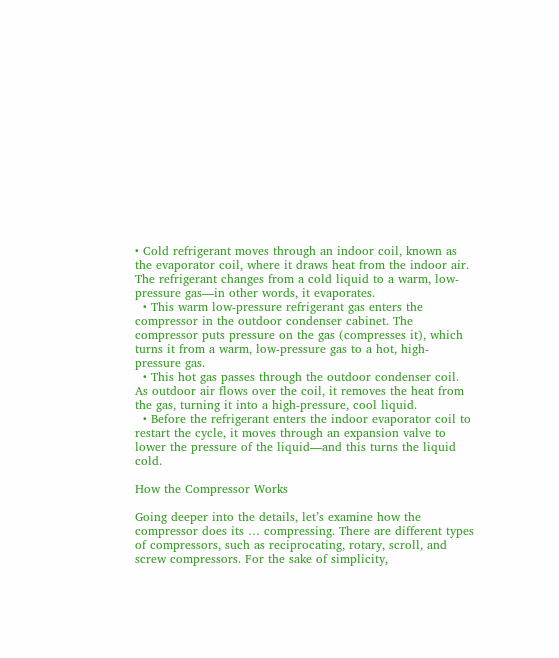• Cold refrigerant moves through an indoor coil, known as the evaporator coil, where it draws heat from the indoor air. The refrigerant changes from a cold liquid to a warm, low-pressure gas—in other words, it evaporates.
  • This warm low-pressure refrigerant gas enters the compressor in the outdoor condenser cabinet. The compressor puts pressure on the gas (compresses it), which turns it from a warm, low-pressure gas to a hot, high-pressure gas.
  • This hot gas passes through the outdoor condenser coil. As outdoor air flows over the coil, it removes the heat from the gas, turning it into a high-pressure, cool liquid.
  • Before the refrigerant enters the indoor evaporator coil to restart the cycle, it moves through an expansion valve to lower the pressure of the liquid—and this turns the liquid cold.

How the Compressor Works

Going deeper into the details, let’s examine how the compressor does its … compressing. There are different types of compressors, such as reciprocating, rotary, scroll, and screw compressors. For the sake of simplicity,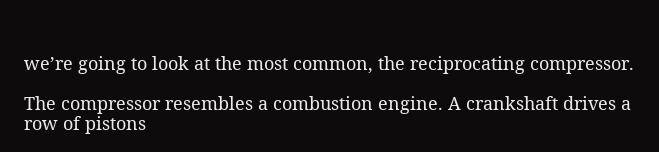we’re going to look at the most common, the reciprocating compressor.

The compressor resembles a combustion engine. A crankshaft drives a row of pistons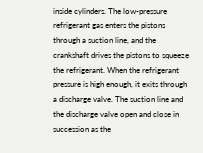inside cylinders. The low-pressure refrigerant gas enters the pistons through a suction line, and the crankshaft drives the pistons to squeeze the refrigerant. When the refrigerant pressure is high enough, it exits through a discharge valve. The suction line and the discharge valve open and close in succession as the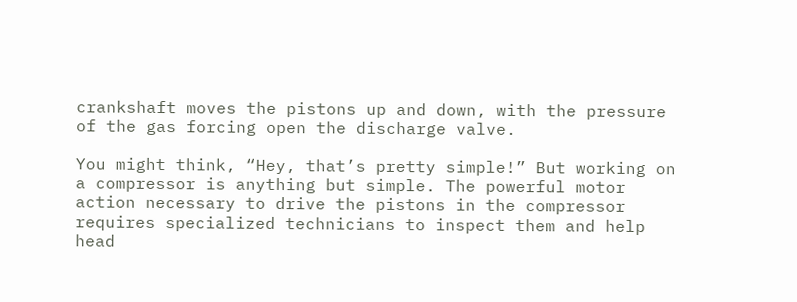crankshaft moves the pistons up and down, with the pressure of the gas forcing open the discharge valve.

You might think, “Hey, that’s pretty simple!” But working on a compressor is anything but simple. The powerful motor action necessary to drive the pistons in the compressor requires specialized technicians to inspect them and help head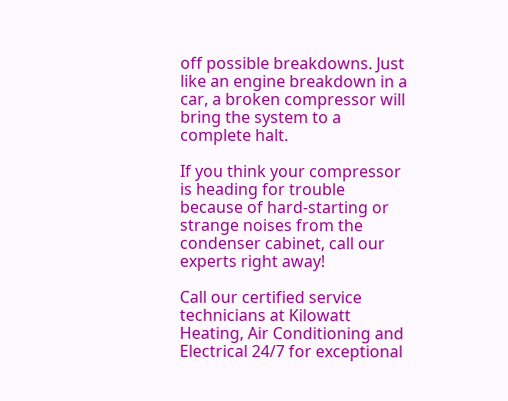off possible breakdowns. Just like an engine breakdown in a car, a broken compressor will bring the system to a complete halt.

If you think your compressor is heading for trouble because of hard-starting or strange noises from the condenser cabinet, call our experts right away!

Call our certified service technicians at Kilowatt Heating, Air Conditioning and Electrical 24/7 for exceptional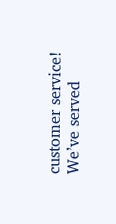customer service! We’ve served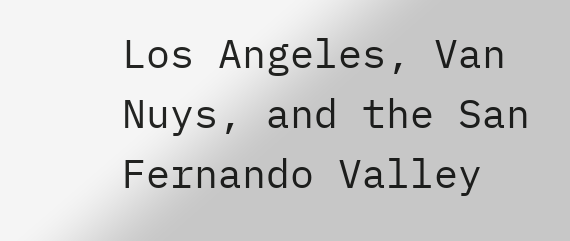Los Angeles, Van Nuys, and the San Fernando Valley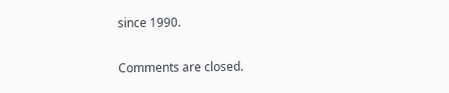since 1990.

Comments are closed.